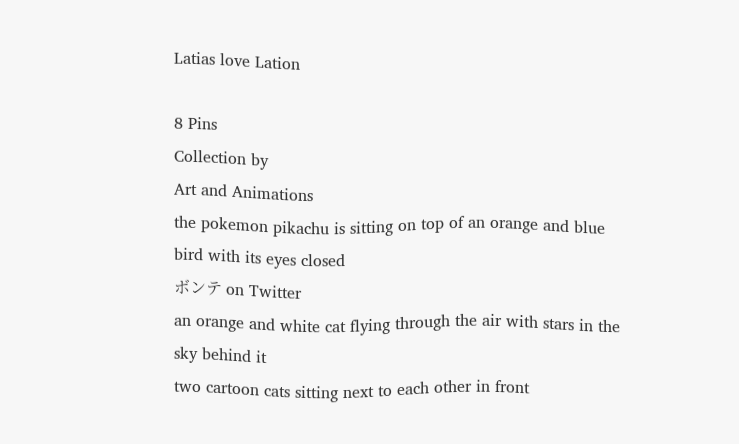Latias love Lation

8 Pins
Collection by
Art and Animations
the pokemon pikachu is sitting on top of an orange and blue bird with its eyes closed
ボンテ on Twitter
an orange and white cat flying through the air with stars in the sky behind it
two cartoon cats sitting next to each other in front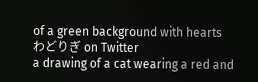of a green background with hearts
わどりぎ on Twitter
a drawing of a cat wearing a red and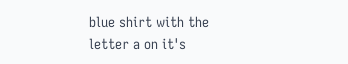blue shirt with the letter a on it's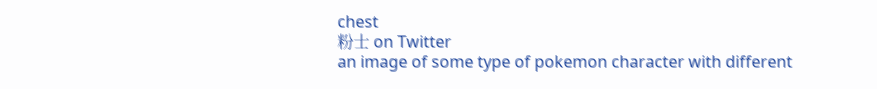chest
粉士 on Twitter
an image of some type of pokemon character with different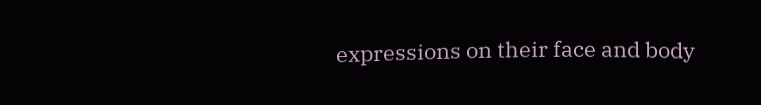expressions on their face and body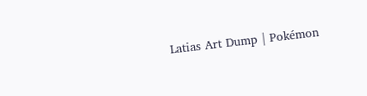Latias Art Dump | Pokémon